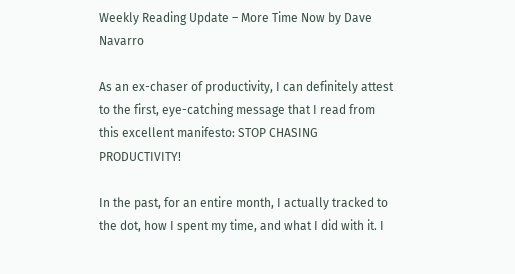Weekly Reading Update – More Time Now by Dave Navarro

As an ex-chaser of productivity, I can definitely attest to the first, eye-catching message that I read from this excellent manifesto: STOP CHASING PRODUCTIVITY!

In the past, for an entire month, I actually tracked to the dot, how I spent my time, and what I did with it. I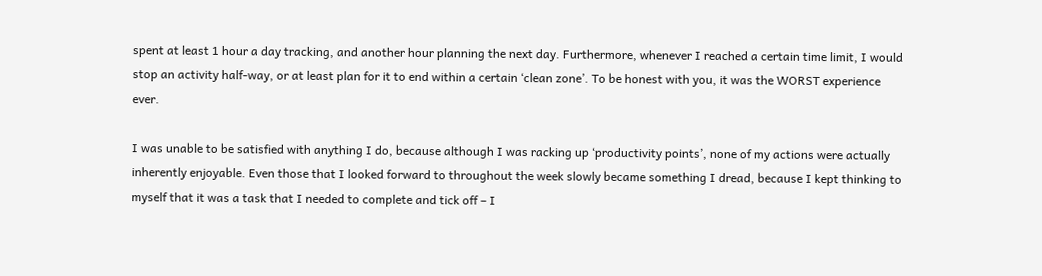spent at least 1 hour a day tracking, and another hour planning the next day. Furthermore, whenever I reached a certain time limit, I would stop an activity half-way, or at least plan for it to end within a certain ‘clean zone’. To be honest with you, it was the WORST experience ever.

I was unable to be satisfied with anything I do, because although I was racking up ‘productivity points’, none of my actions were actually inherently enjoyable. Even those that I looked forward to throughout the week slowly became something I dread, because I kept thinking to myself that it was a task that I needed to complete and tick off – I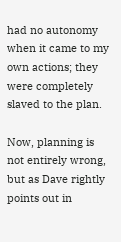had no autonomy when it came to my own actions; they were completely slaved to the plan.

Now, planning is not entirely wrong, but as Dave rightly points out in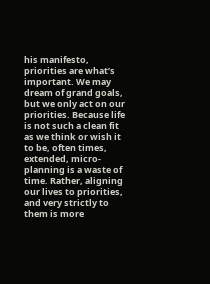his manifesto, priorities are what’s important. We may dream of grand goals, but we only act on our priorities. Because life is not such a clean fit as we think or wish it to be, often times, extended, micro-planning is a waste of time. Rather, aligning our lives to priorities, and very strictly to them is more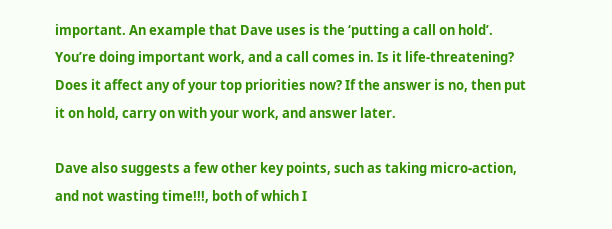important. An example that Dave uses is the ‘putting a call on hold’. You’re doing important work, and a call comes in. Is it life-threatening? Does it affect any of your top priorities now? If the answer is no, then put it on hold, carry on with your work, and answer later.

Dave also suggests a few other key points, such as taking micro-action, and not wasting time!!!, both of which I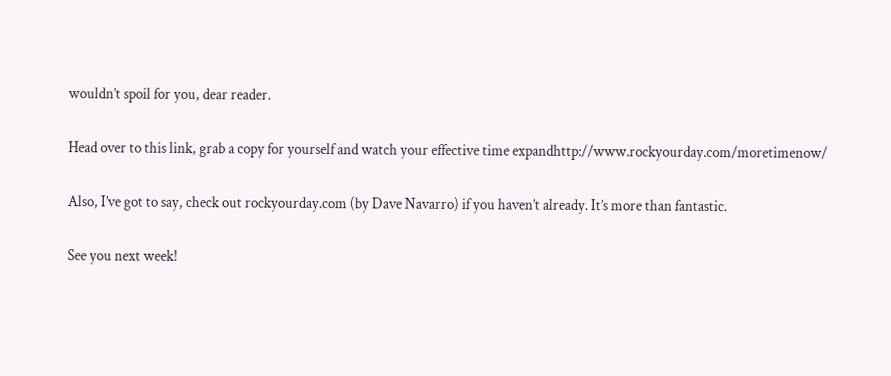wouldn’t spoil for you, dear reader.

Head over to this link, grab a copy for yourself and watch your effective time expandhttp://www.rockyourday.com/moretimenow/

Also, I’ve got to say, check out rockyourday.com (by Dave Navarro) if you haven’t already. It’s more than fantastic.

See you next week!